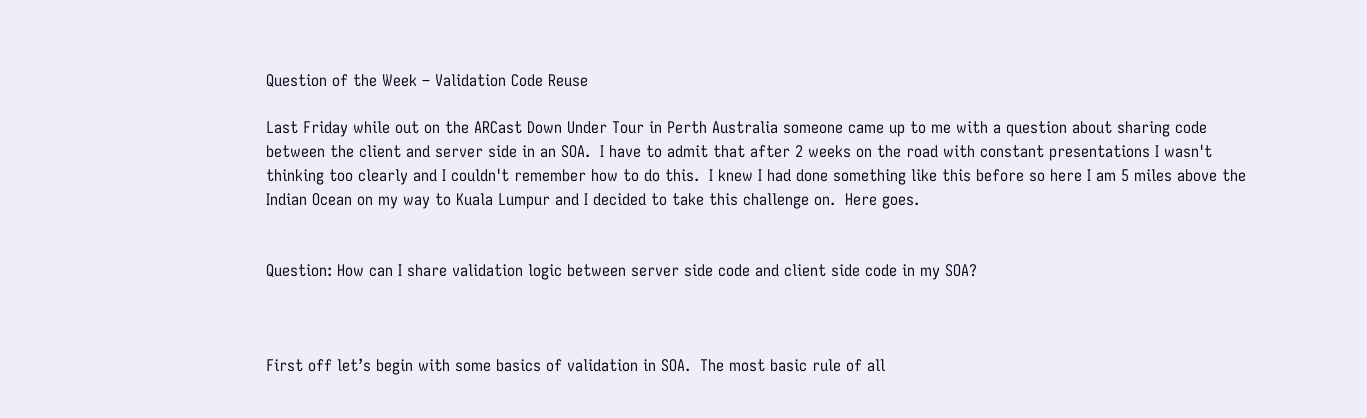Question of the Week – Validation Code Reuse

Last Friday while out on the ARCast Down Under Tour in Perth Australia someone came up to me with a question about sharing code between the client and server side in an SOA.  I have to admit that after 2 weeks on the road with constant presentations I wasn't thinking too clearly and I couldn't remember how to do this.  I knew I had done something like this before so here I am 5 miles above the Indian Ocean on my way to Kuala Lumpur and I decided to take this challenge on.  Here goes.


Question: How can I share validation logic between server side code and client side code in my SOA?



First off let’s begin with some basics of validation in SOA.  The most basic rule of all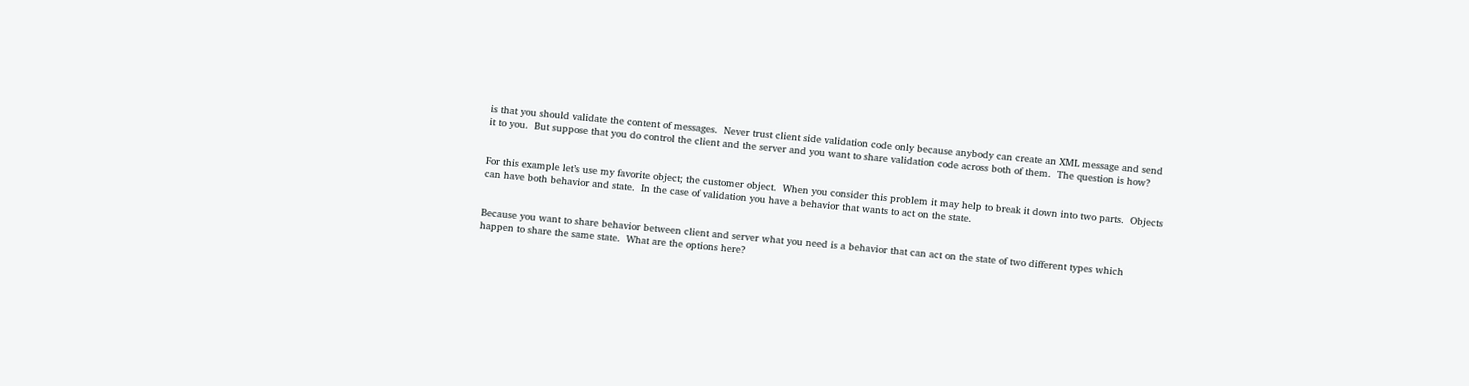is that you should validate the content of messages.  Never trust client side validation code only because anybody can create an XML message and send it to you.  But suppose that you do control the client and the server and you want to share validation code across both of them.  The question is how?


For this example let’s use my favorite object; the customer object.  When you consider this problem it may help to break it down into two parts.  Objects can have both behavior and state.  In the case of validation you have a behavior that wants to act on the state.


Because you want to share behavior between client and server what you need is a behavior that can act on the state of two different types which happen to share the same state.  What are the options here?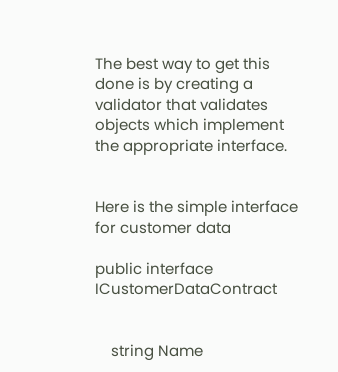The best way to get this done is by creating a validator that validates objects which implement the appropriate interface.


Here is the simple interface for customer data

public interface ICustomerDataContract


    string Name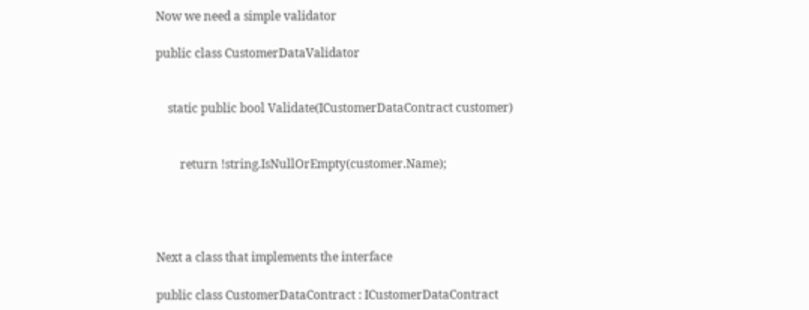Now we need a simple validator

public class CustomerDataValidator


    static public bool Validate(ICustomerDataContract customer)


        return !string.IsNullOrEmpty(customer.Name);




Next a class that implements the interface

public class CustomerDataContract : ICustomerDataContract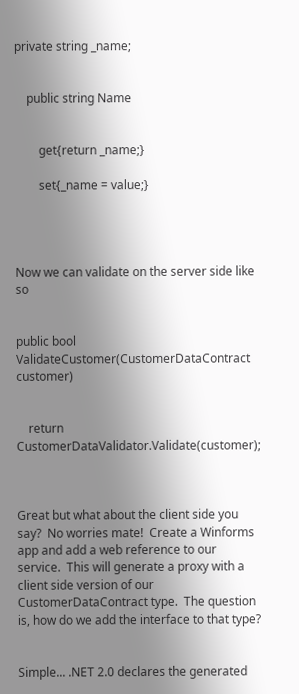private string _name;


    public string Name


        get{return _name;}

        set{_name = value;}




Now we can validate on the server side like so


public bool ValidateCustomer(CustomerDataContract customer)


    return CustomerDataValidator.Validate(customer);



Great but what about the client side you say?  No worries mate!  Create a Winforms app and add a web reference to our service.  This will generate a proxy with a client side version of our CustomerDataContract type.  The question is, how do we add the interface to that type?


Simple... .NET 2.0 declares the generated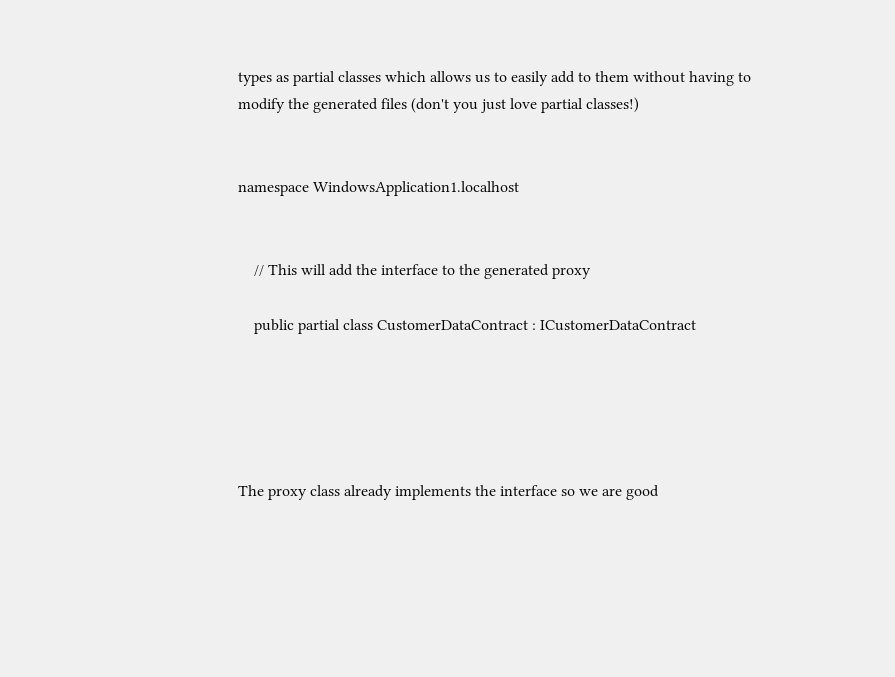types as partial classes which allows us to easily add to them without having to modify the generated files (don't you just love partial classes!)


namespace WindowsApplication1.localhost


    // This will add the interface to the generated proxy

    public partial class CustomerDataContract : ICustomerDataContract





The proxy class already implements the interface so we are good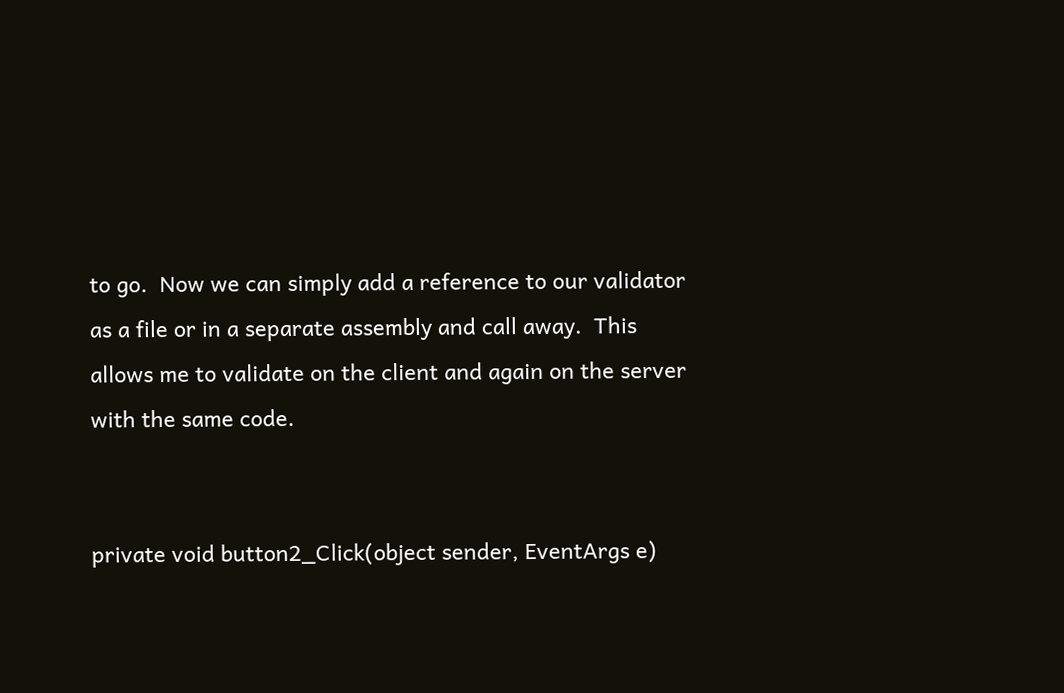to go.  Now we can simply add a reference to our validator as a file or in a separate assembly and call away.  This allows me to validate on the client and again on the server with the same code.


private void button2_Click(object sender, EventArgs e)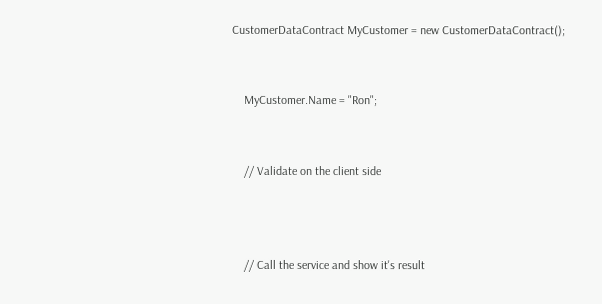CustomerDataContract MyCustomer = new CustomerDataContract();


    MyCustomer.Name = "Ron";


    // Validate on the client side



    // Call the service and show it's result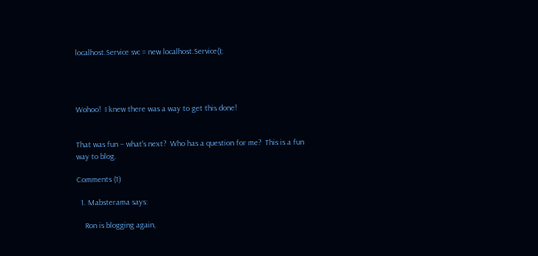localhost.Service svc = new localhost.Service();




Wohoo!  I knew there was a way to get this done!


That was fun – what's next?  Who has a question for me?  This is a fun way to blog.

Comments (1)

  1. Mabsterama says:

    Ron is blogging again,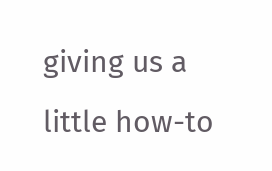giving us a little how-to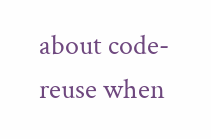about code-reuse when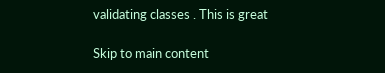validating classes . This is great

Skip to main content